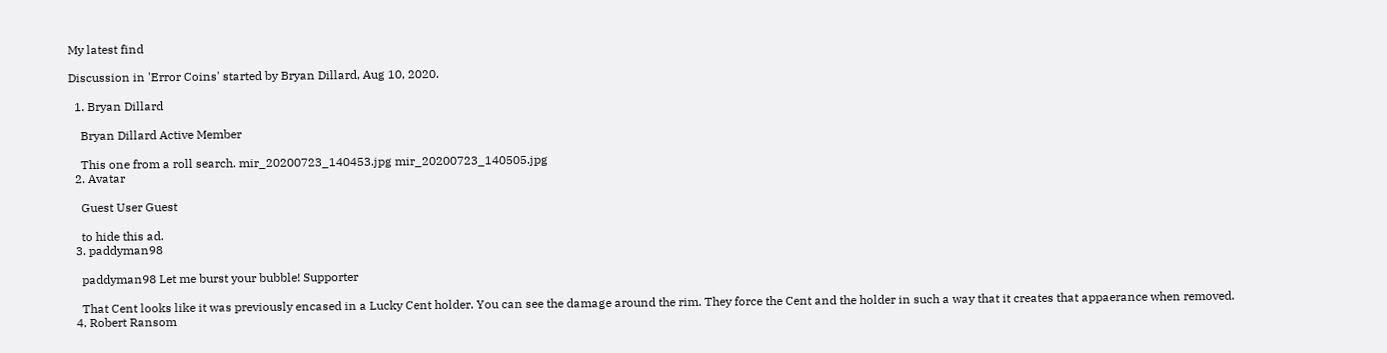My latest find

Discussion in 'Error Coins' started by Bryan Dillard, Aug 10, 2020.

  1. Bryan Dillard

    Bryan Dillard Active Member

    This one from a roll search. mir_20200723_140453.jpg mir_20200723_140505.jpg
  2. Avatar

    Guest User Guest

    to hide this ad.
  3. paddyman98

    paddyman98 Let me burst your bubble! Supporter

    That Cent looks like it was previously encased in a Lucky Cent holder. You can see the damage around the rim. They force the Cent and the holder in such a way that it creates that appaerance when removed.
  4. Robert Ransom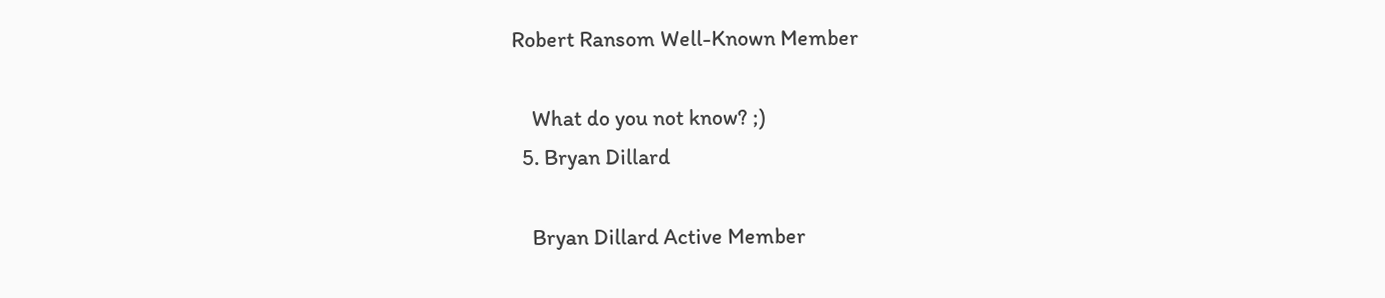Robert Ransom Well-Known Member

    What do you not know? ;)
  5. Bryan Dillard

    Bryan Dillard Active Member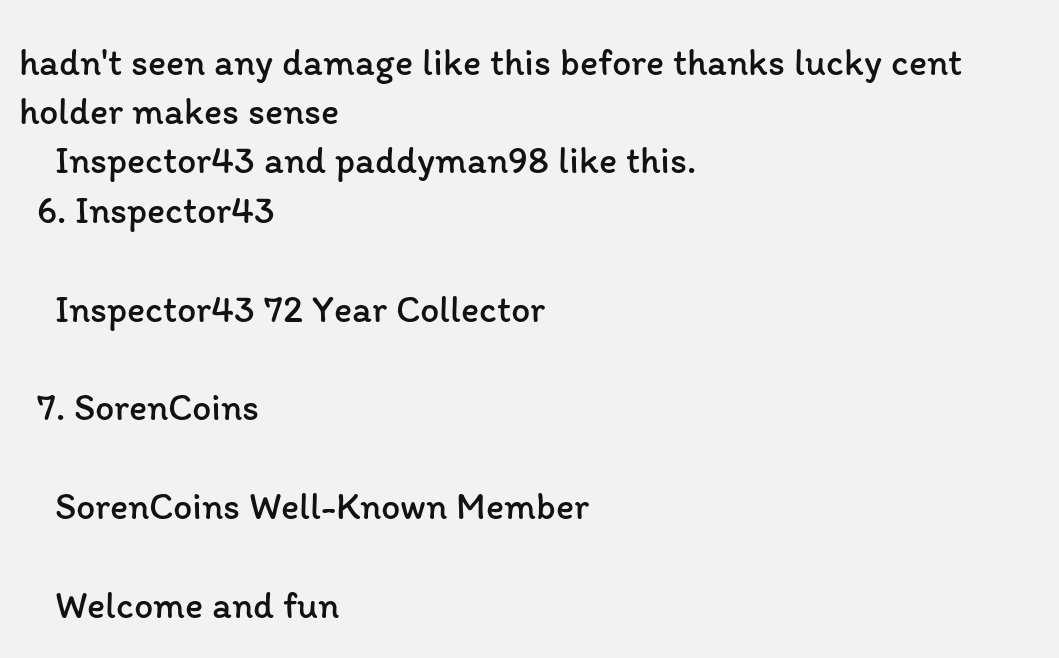hadn't seen any damage like this before thanks lucky cent holder makes sense
    Inspector43 and paddyman98 like this.
  6. Inspector43

    Inspector43 72 Year Collector

  7. SorenCoins

    SorenCoins Well-Known Member

    Welcome and fun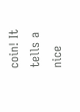coin! It tells a nice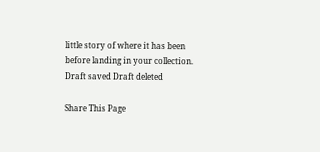little story of where it has been before landing in your collection.
Draft saved Draft deleted

Share This Page